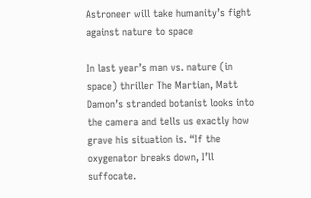Astroneer will take humanity’s fight against nature to space

In last year’s man vs. nature (in space) thriller The Martian, Matt Damon’s stranded botanist looks into the camera and tells us exactly how grave his situation is. “If the oxygenator breaks down, I’ll suffocate.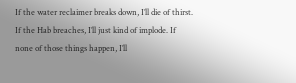If the water reclaimer breaks down, I’ll die of thirst. If the Hab breaches, I’ll just kind of implode. If none of those things happen, I’ll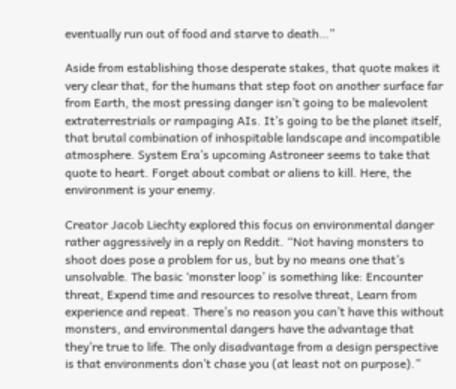eventually run out of food and starve to death…”

Aside from establishing those desperate stakes, that quote makes it very clear that, for the humans that step foot on another surface far from Earth, the most pressing danger isn’t going to be malevolent extraterrestrials or rampaging AIs. It’s going to be the planet itself, that brutal combination of inhospitable landscape and incompatible atmosphere. System Era’s upcoming Astroneer seems to take that quote to heart. Forget about combat or aliens to kill. Here, the environment is your enemy.

Creator Jacob Liechty explored this focus on environmental danger rather aggressively in a reply on Reddit. “Not having monsters to shoot does pose a problem for us, but by no means one that’s unsolvable. The basic ‘monster loop’ is something like: Encounter threat, Expend time and resources to resolve threat, Learn from experience and repeat. There’s no reason you can’t have this without monsters, and environmental dangers have the advantage that they’re true to life. The only disadvantage from a design perspective is that environments don’t chase you (at least not on purpose).”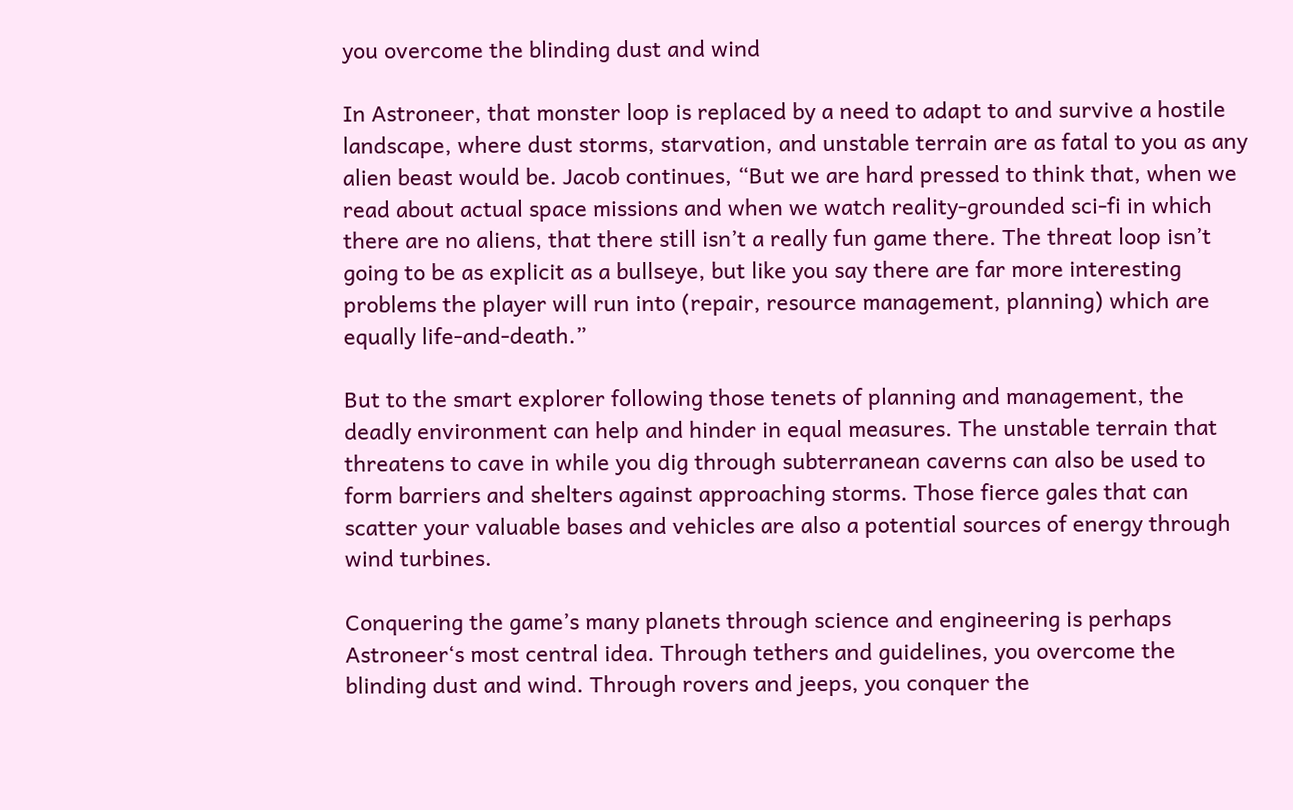you overcome the blinding dust and wind

In Astroneer, that monster loop is replaced by a need to adapt to and survive a hostile landscape, where dust storms, starvation, and unstable terrain are as fatal to you as any alien beast would be. Jacob continues, “But we are hard pressed to think that, when we read about actual space missions and when we watch reality-grounded sci-fi in which there are no aliens, that there still isn’t a really fun game there. The threat loop isn’t going to be as explicit as a bullseye, but like you say there are far more interesting problems the player will run into (repair, resource management, planning) which are equally life-and-death.”

But to the smart explorer following those tenets of planning and management, the deadly environment can help and hinder in equal measures. The unstable terrain that threatens to cave in while you dig through subterranean caverns can also be used to form barriers and shelters against approaching storms. Those fierce gales that can scatter your valuable bases and vehicles are also a potential sources of energy through wind turbines.

Conquering the game’s many planets through science and engineering is perhaps Astroneer‘s most central idea. Through tethers and guidelines, you overcome the blinding dust and wind. Through rovers and jeeps, you conquer the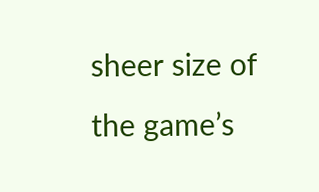sheer size of the game’s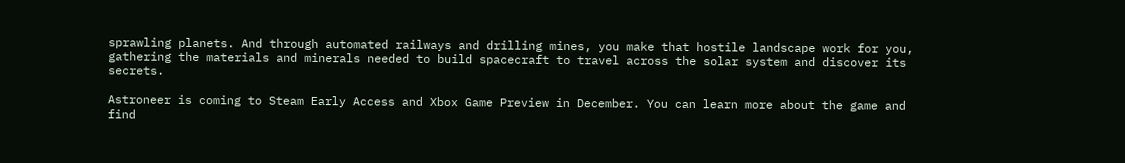sprawling planets. And through automated railways and drilling mines, you make that hostile landscape work for you, gathering the materials and minerals needed to build spacecraft to travel across the solar system and discover its secrets.

Astroneer is coming to Steam Early Access and Xbox Game Preview in December. You can learn more about the game and find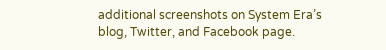additional screenshots on System Era’s blog, Twitter, and Facebook page.